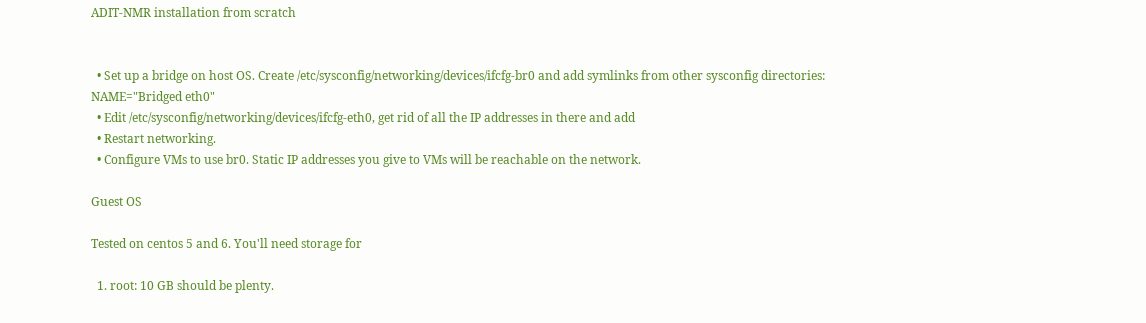ADIT-NMR installation from scratch


  • Set up a bridge on host OS. Create /etc/sysconfig/networking/devices/ifcfg-br0 and add symlinks from other sysconfig directories:
NAME="Bridged eth0"
  • Edit /etc/sysconfig/networking/devices/ifcfg-eth0, get rid of all the IP addresses in there and add
  • Restart networking.
  • Configure VMs to use br0. Static IP addresses you give to VMs will be reachable on the network.

Guest OS

Tested on centos 5 and 6. You'll need storage for

  1. root: 10 GB should be plenty.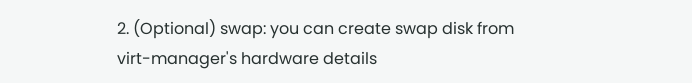2. (Optional) swap: you can create swap disk from virt-manager's hardware details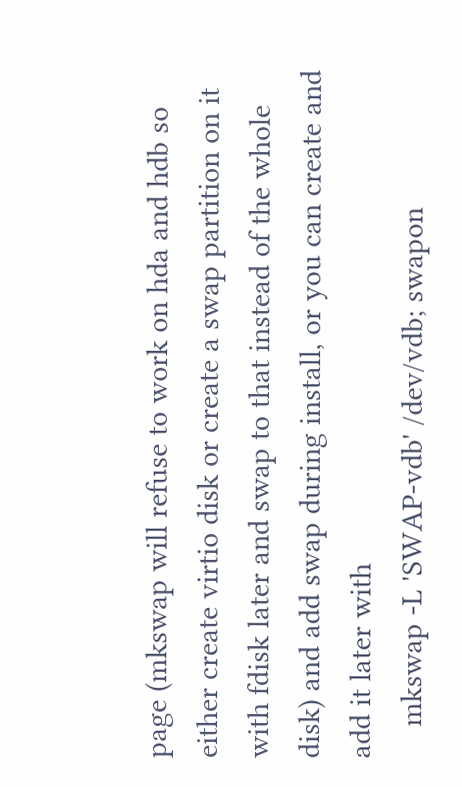page (mkswap will refuse to work on hda and hdb so either create virtio disk or create a swap partition on it with fdisk later and swap to that instead of the whole disk) and add swap during install, or you can create and add it later with
    mkswap -L 'SWAP-vdb' /dev/vdb; swapon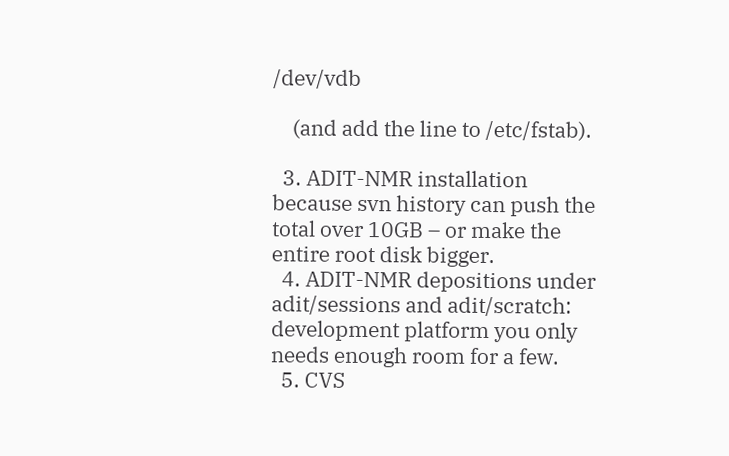/dev/vdb

    (and add the line to /etc/fstab).

  3. ADIT-NMR installation because svn history can push the total over 10GB – or make the entire root disk bigger.
  4. ADIT-NMR depositions under adit/sessions and adit/scratch: development platform you only needs enough room for a few.
  5. CVS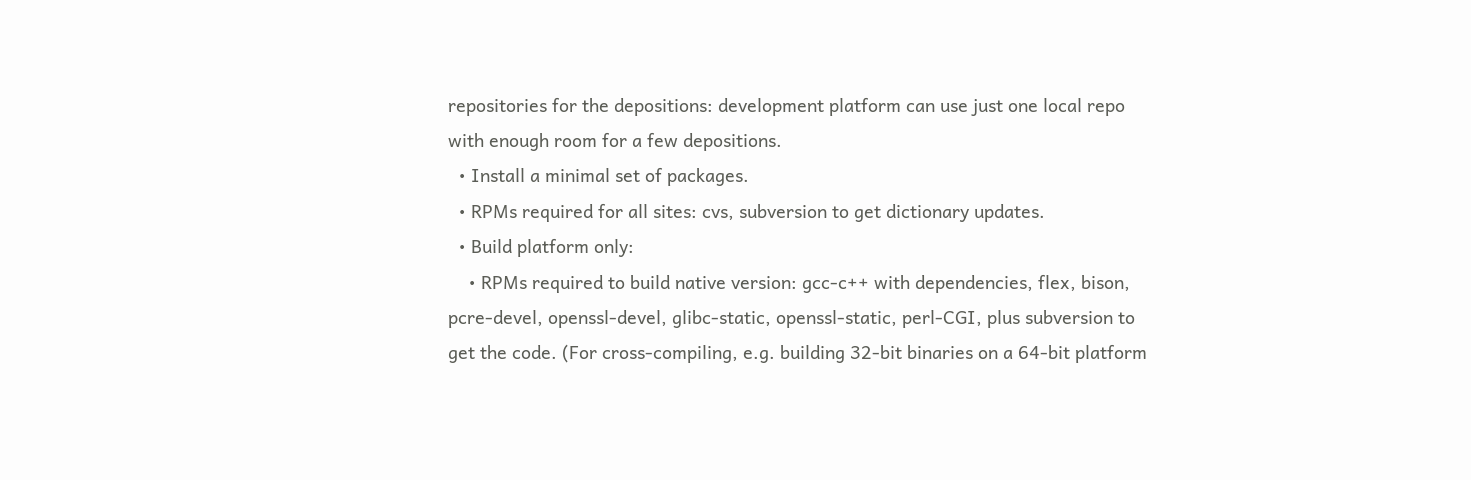repositories for the depositions: development platform can use just one local repo with enough room for a few depositions.
  • Install a minimal set of packages.
  • RPMs required for all sites: cvs, subversion to get dictionary updates.
  • Build platform only:
    • RPMs required to build native version: gcc-c++ with dependencies, flex, bison, pcre-devel, openssl-devel, glibc-static, openssl-static, perl-CGI, plus subversion to get the code. (For cross-compiling, e.g. building 32-bit binaries on a 64-bit platform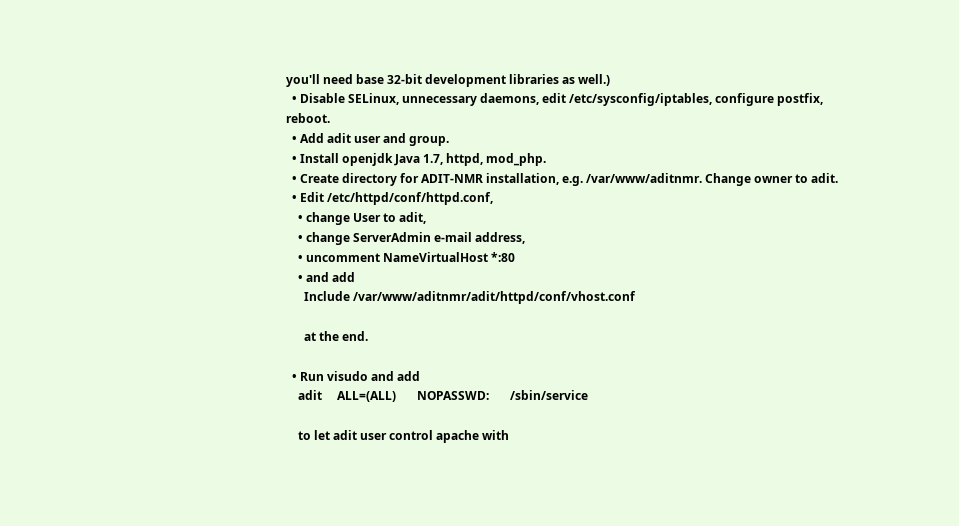you'll need base 32-bit development libraries as well.)
  • Disable SELinux, unnecessary daemons, edit /etc/sysconfig/iptables, configure postfix, reboot.
  • Add adit user and group.
  • Install openjdk Java 1.7, httpd, mod_php.
  • Create directory for ADIT-NMR installation, e.g. /var/www/aditnmr. Change owner to adit.
  • Edit /etc/httpd/conf/httpd.conf,
    • change User to adit,
    • change ServerAdmin e-mail address,
    • uncomment NameVirtualHost *:80
    • and add
      Include /var/www/aditnmr/adit/httpd/conf/vhost.conf

      at the end.

  • Run visudo and add
    adit     ALL=(ALL)       NOPASSWD:       /sbin/service

    to let adit user control apache with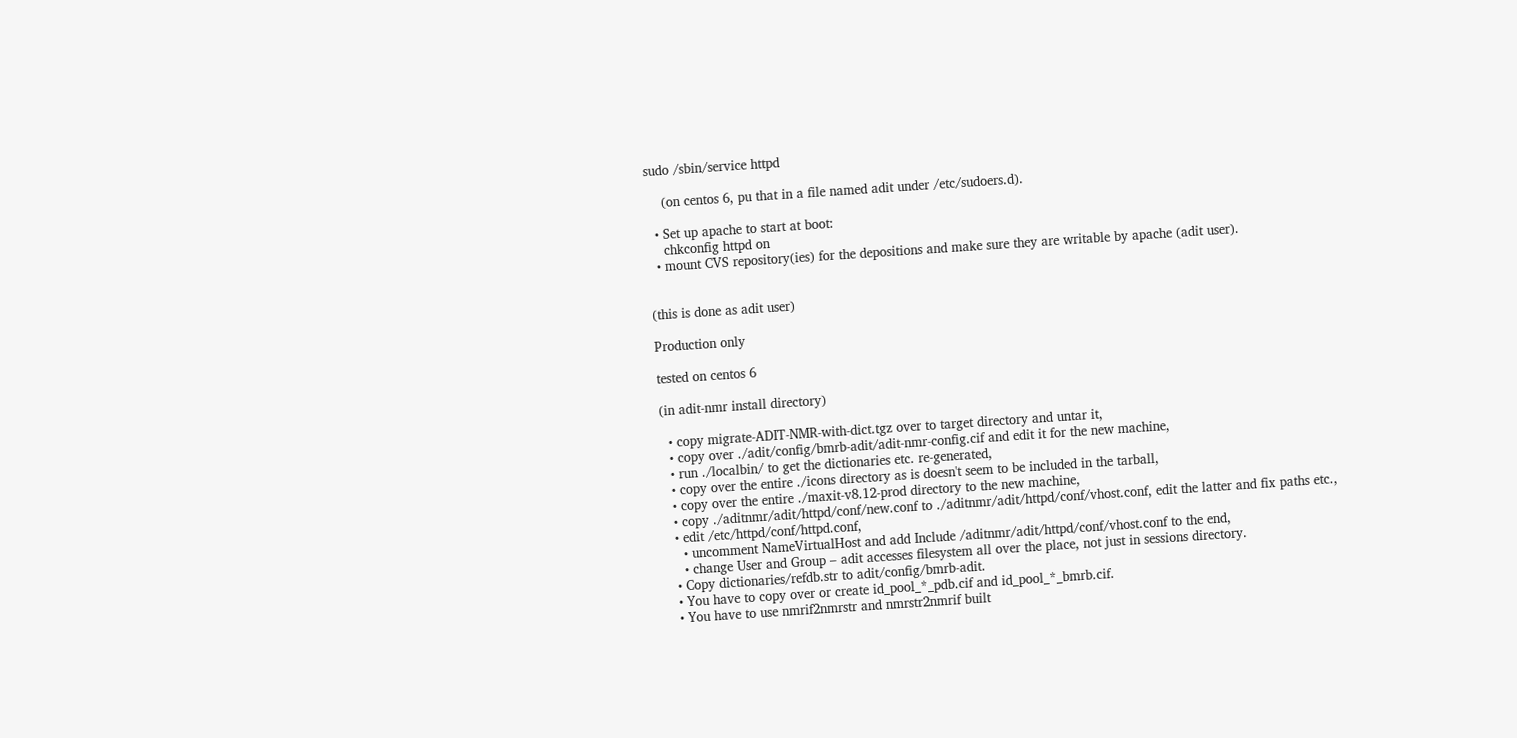sudo /sbin/service httpd

    (on centos 6, pu that in a file named adit under /etc/sudoers.d).

  • Set up apache to start at boot:
    chkconfig httpd on
  • mount CVS repository(ies) for the depositions and make sure they are writable by apache (adit user).


(this is done as adit user)

Production only

tested on centos 6

(in adit-nmr install directory)

  • copy migrate-ADIT-NMR-with-dict.tgz over to target directory and untar it,
  • copy over ./adit/config/bmrb-adit/adit-nmr-config.cif and edit it for the new machine,
  • run ./localbin/ to get the dictionaries etc. re-generated,
  • copy over the entire ./icons directory as is doesn't seem to be included in the tarball,
  • copy over the entire ./maxit-v8.12-prod directory to the new machine,
  • copy ./aditnmr/adit/httpd/conf/new.conf to ./aditnmr/adit/httpd/conf/vhost.conf, edit the latter and fix paths etc.,
  • edit /etc/httpd/conf/httpd.conf,
    • uncomment NameVirtualHost and add Include /aditnmr/adit/httpd/conf/vhost.conf to the end,
    • change User and Group – adit accesses filesystem all over the place, not just in sessions directory.
  • Copy dictionaries/refdb.str to adit/config/bmrb-adit.
  • You have to copy over or create id_pool_*_pdb.cif and id_pool_*_bmrb.cif.
  • You have to use nmrif2nmrstr and nmrstr2nmrif built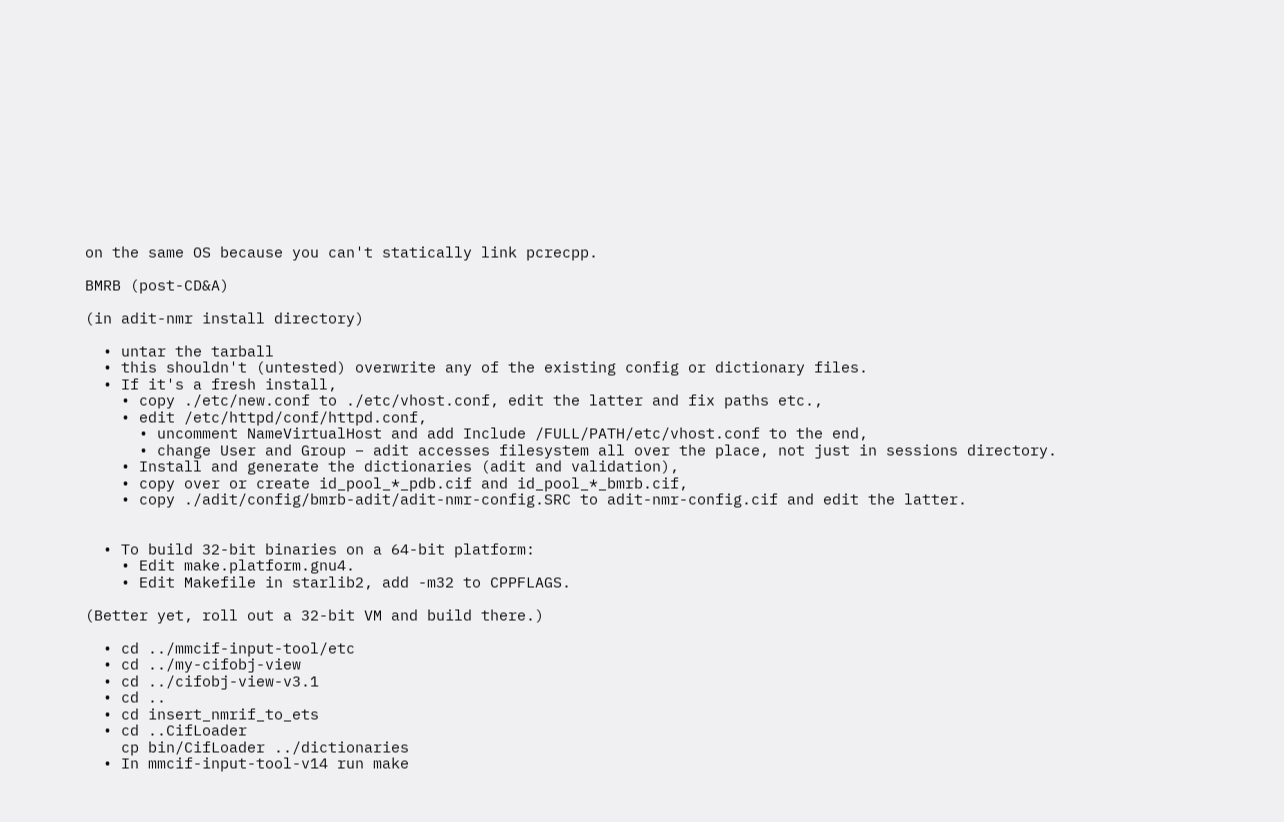on the same OS because you can't statically link pcrecpp.

BMRB (post-CD&A)

(in adit-nmr install directory)

  • untar the tarball
  • this shouldn't (untested) overwrite any of the existing config or dictionary files.
  • If it's a fresh install,
    • copy ./etc/new.conf to ./etc/vhost.conf, edit the latter and fix paths etc.,
    • edit /etc/httpd/conf/httpd.conf,
      • uncomment NameVirtualHost and add Include /FULL/PATH/etc/vhost.conf to the end,
      • change User and Group – adit accesses filesystem all over the place, not just in sessions directory.
    • Install and generate the dictionaries (adit and validation),
    • copy over or create id_pool_*_pdb.cif and id_pool_*_bmrb.cif,
    • copy ./adit/config/bmrb-adit/adit-nmr-config.SRC to adit-nmr-config.cif and edit the latter.


  • To build 32-bit binaries on a 64-bit platform:
    • Edit make.platform.gnu4.
    • Edit Makefile in starlib2, add -m32 to CPPFLAGS.

(Better yet, roll out a 32-bit VM and build there.)

  • cd ../mmcif-input-tool/etc
  • cd ../my-cifobj-view
  • cd ../cifobj-view-v3.1
  • cd ..
  • cd insert_nmrif_to_ets
  • cd ..CifLoader
    cp bin/CifLoader ../dictionaries
  • In mmcif-input-tool-v14 run make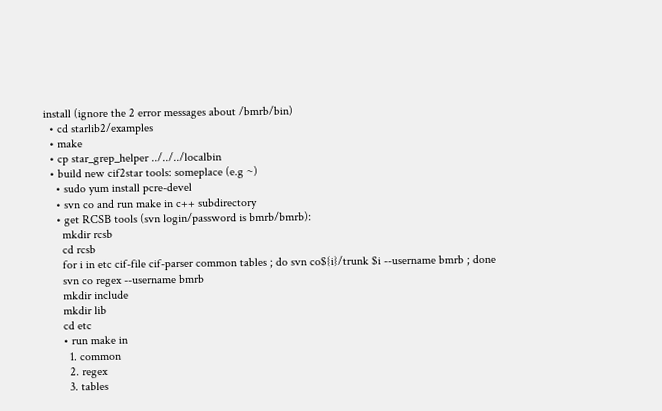install (ignore the 2 error messages about /bmrb/bin)
  • cd starlib2/examples
  • make
  • cp star_grep_helper ../../../localbin
  • build new cif2star tools: someplace (e.g ~)
    • sudo yum install pcre-devel
    • svn co and run make in c++ subdirectory
    • get RCSB tools (svn login/password is bmrb/bmrb):
      mkdir rcsb
      cd rcsb
      for i in etc cif-file cif-parser common tables ; do svn co${i}/trunk $i --username bmrb ; done
      svn co regex --username bmrb
      mkdir include
      mkdir lib
      cd etc
      • run make in
        1. common
        2. regex
        3. tables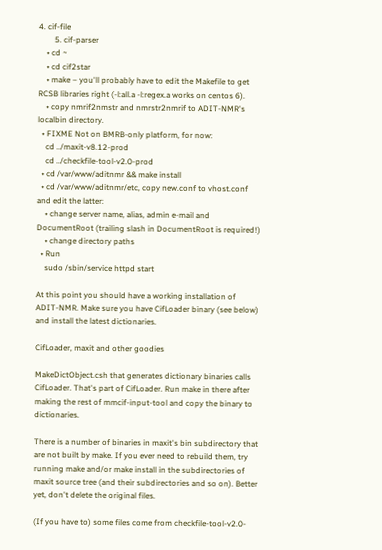4. cif-file
        5. cif-parser
    • cd ~
    • cd cif2star
    • make – you'll probably have to edit the Makefile to get RCSB libraries right (-l:all.a -l:regex.a works on centos 6).
    • copy nmrif2nmstr and nmrstr2nmrif to ADIT-NMR's localbin directory.
  • FIXME Not on BMRB-only platform, for now:
    cd ../maxit-v8.12-prod
    cd ../checkfile-tool-v2.0-prod
  • cd /var/www/aditnmr && make install
  • cd /var/www/aditnmr/etc, copy new.conf to vhost.conf and edit the latter:
    • change server name, alias, admin e-mail and DocumentRoot (trailing slash in DocumentRoot is required!)
    • change directory paths
  • Run
    sudo /sbin/service httpd start

At this point you should have a working installation of ADIT-NMR. Make sure you have CifLoader binary (see below) and install the latest dictionaries.

CifLoader, maxit and other goodies

MakeDictObject.csh that generates dictionary binaries calls CifLoader. That's part of CifLoader. Run make in there after making the rest of mmcif-input-tool and copy the binary to dictionaries.

There is a number of binaries in maxit's bin subdirectory that are not built by make. If you ever need to rebuild them, try running make and/or make install in the subdirectories of maxit source tree (and their subdirectories and so on). Better yet, don't delete the original files.

(If you have to) some files come from checkfile-tool-v2.0-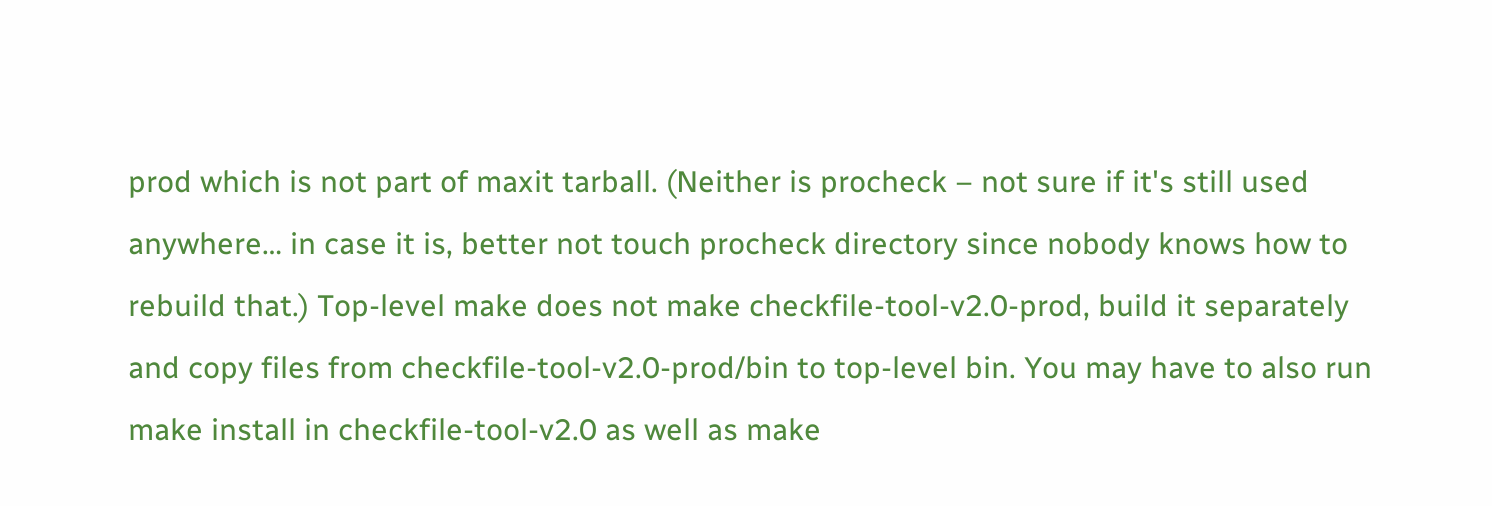prod which is not part of maxit tarball. (Neither is procheck – not sure if it's still used anywhere… in case it is, better not touch procheck directory since nobody knows how to rebuild that.) Top-level make does not make checkfile-tool-v2.0-prod, build it separately and copy files from checkfile-tool-v2.0-prod/bin to top-level bin. You may have to also run make install in checkfile-tool-v2.0 as well as make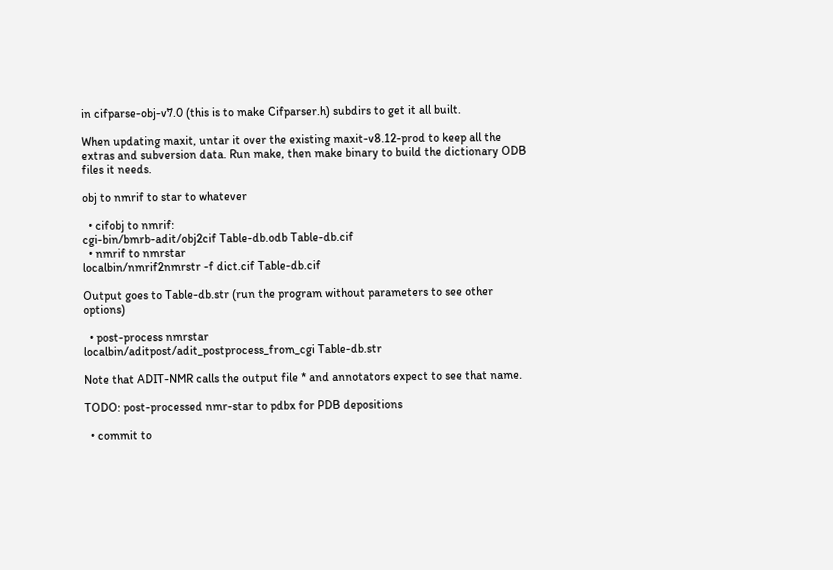in cifparse-obj-v7.0 (this is to make Cifparser.h) subdirs to get it all built.

When updating maxit, untar it over the existing maxit-v8.12-prod to keep all the extras and subversion data. Run make, then make binary to build the dictionary ODB files it needs.

obj to nmrif to star to whatever

  • cifobj to nmrif:
cgi-bin/bmrb-adit/obj2cif Table-db.odb Table-db.cif
  • nmrif to nmrstar
localbin/nmrif2nmrstr -f dict.cif Table-db.cif

Output goes to Table-db.str (run the program without parameters to see other options)

  • post-process nmrstar
localbin/aditpost/adit_postprocess_from_cgi Table-db.str

Note that ADIT-NMR calls the output file * and annotators expect to see that name.

TODO: post-processed nmr-star to pdbx for PDB depositions

  • commit to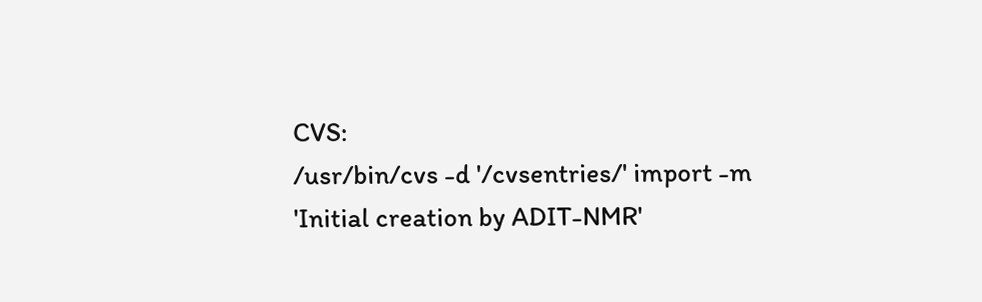CVS:
/usr/bin/cvs -d '/cvsentries/' import -m 'Initial creation by ADIT-NMR'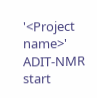'<Project name>' ADIT-NMR start